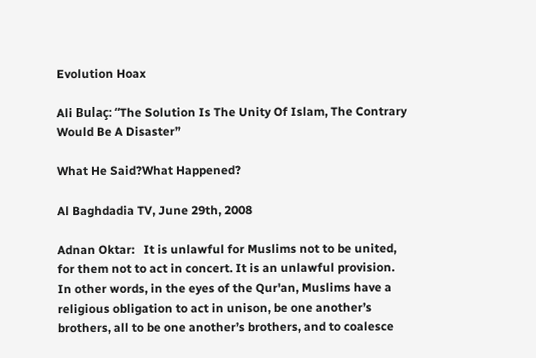Evolution Hoax

Ali Bulaç: “The Solution Is The Unity Of Islam, The Contrary Would Be A Disaster”

What He Said?What Happened?

Al Baghdadia TV, June 29th, 2008

Adnan Oktar:   It is unlawful for Muslims not to be united, for them not to act in concert. It is an unlawful provision. In other words, in the eyes of the Qur'an, Muslims have a religious obligation to act in unison, be one another’s brothers, all to be one another’s brothers, and to coalesce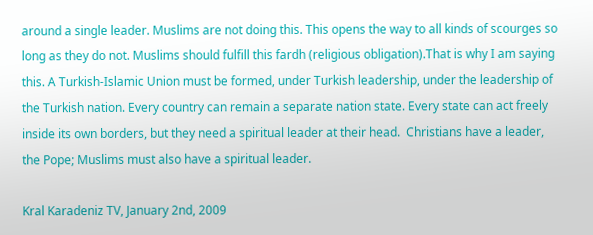around a single leader. Muslims are not doing this. This opens the way to all kinds of scourges so long as they do not. Muslims should fulfill this fardh (religious obligation).That is why I am saying this. A Turkish-Islamic Union must be formed, under Turkish leadership, under the leadership of the Turkish nation. Every country can remain a separate nation state. Every state can act freely inside its own borders, but they need a spiritual leader at their head.  Christians have a leader, the Pope; Muslims must also have a spiritual leader.

Kral Karadeniz TV, January 2nd, 2009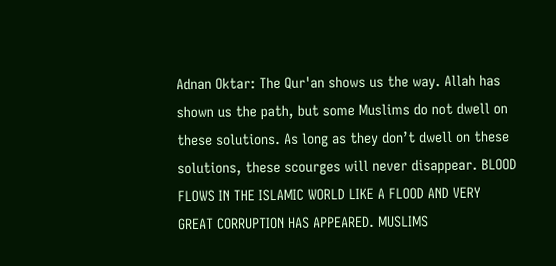Adnan Oktar: The Qur'an shows us the way. Allah has shown us the path, but some Muslims do not dwell on these solutions. As long as they don’t dwell on these solutions, these scourges will never disappear. BLOOD FLOWS IN THE ISLAMIC WORLD LIKE A FLOOD AND VERY GREAT CORRUPTION HAS APPEARED. MUSLIMS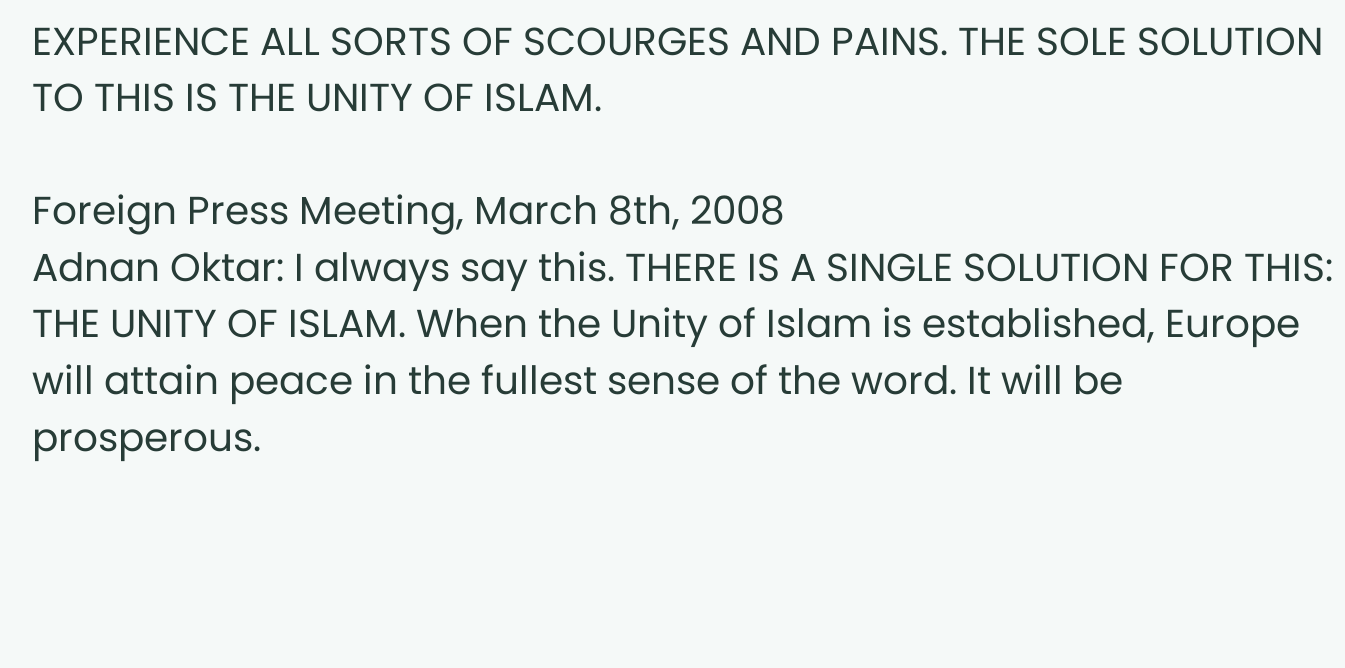EXPERIENCE ALL SORTS OF SCOURGES AND PAINS. THE SOLE SOLUTION TO THIS IS THE UNITY OF ISLAM.

Foreign Press Meeting, March 8th, 2008
Adnan Oktar: I always say this. THERE IS A SINGLE SOLUTION FOR THIS: THE UNITY OF ISLAM. When the Unity of Islam is established, Europe will attain peace in the fullest sense of the word. It will be prosperous.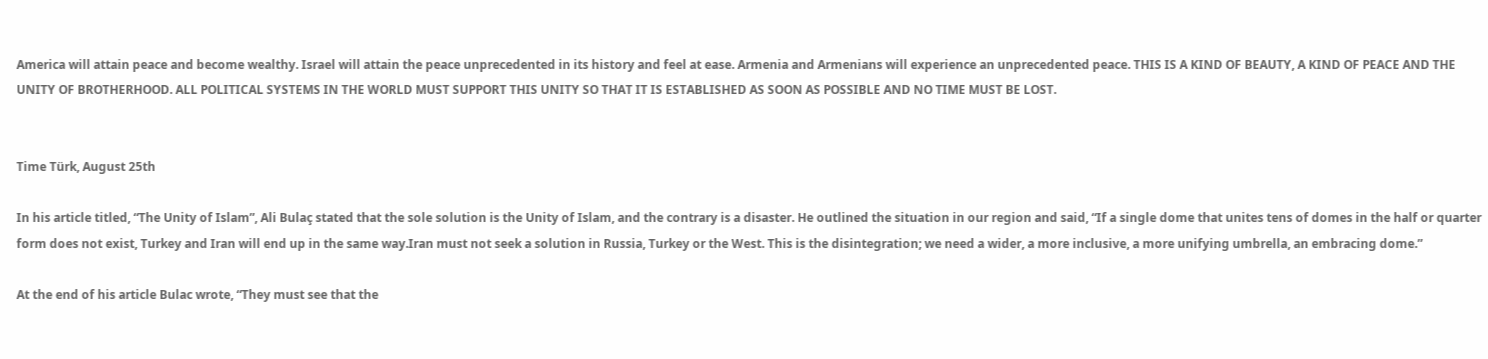America will attain peace and become wealthy. Israel will attain the peace unprecedented in its history and feel at ease. Armenia and Armenians will experience an unprecedented peace. THIS IS A KIND OF BEAUTY, A KIND OF PEACE AND THE UNITY OF BROTHERHOOD. ALL POLITICAL SYSTEMS IN THE WORLD MUST SUPPORT THIS UNITY SO THAT IT IS ESTABLISHED AS SOON AS POSSIBLE AND NO TIME MUST BE LOST.


Time Türk, August 25th

In his article titled, “The Unity of Islam”, Ali Bulaç stated that the sole solution is the Unity of Islam, and the contrary is a disaster. He outlined the situation in our region and said, “If a single dome that unites tens of domes in the half or quarter form does not exist, Turkey and Iran will end up in the same way.Iran must not seek a solution in Russia, Turkey or the West. This is the disintegration; we need a wider, a more inclusive, a more unifying umbrella, an embracing dome.”

At the end of his article Bulac wrote, “They must see that the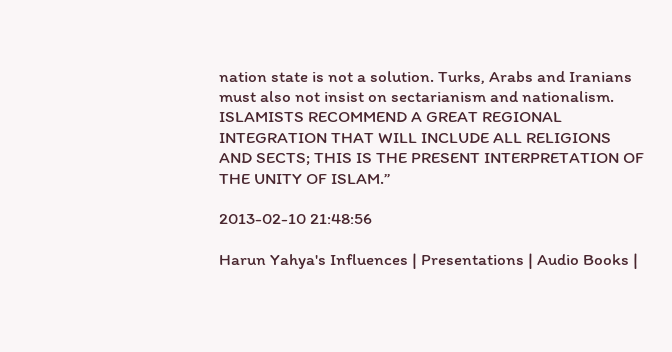nation state is not a solution. Turks, Arabs and Iranians must also not insist on sectarianism and nationalism. ISLAMISTS RECOMMEND A GREAT REGIONAL INTEGRATION THAT WILL INCLUDE ALL RELIGIONS AND SECTS; THIS IS THE PRESENT INTERPRETATION OF THE UNITY OF ISLAM.”

2013-02-10 21:48:56

Harun Yahya's Influences | Presentations | Audio Books |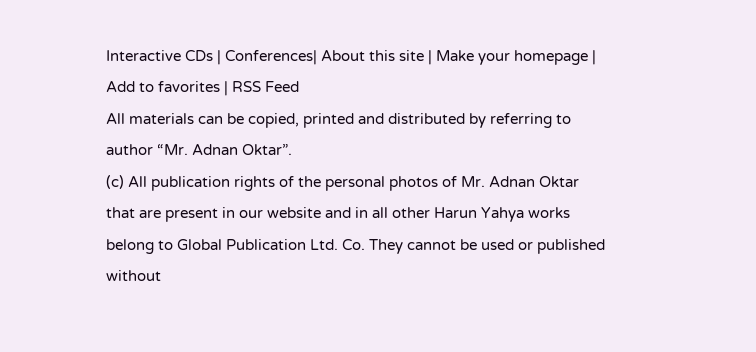Interactive CDs | Conferences| About this site | Make your homepage | Add to favorites | RSS Feed
All materials can be copied, printed and distributed by referring to author “Mr. Adnan Oktar”.
(c) All publication rights of the personal photos of Mr. Adnan Oktar that are present in our website and in all other Harun Yahya works belong to Global Publication Ltd. Co. They cannot be used or published without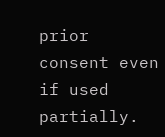prior consent even if used partially.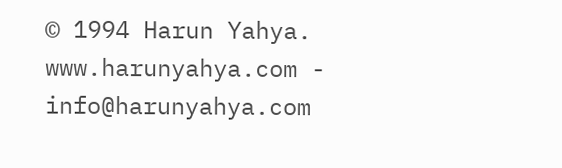© 1994 Harun Yahya. www.harunyahya.com - info@harunyahya.com